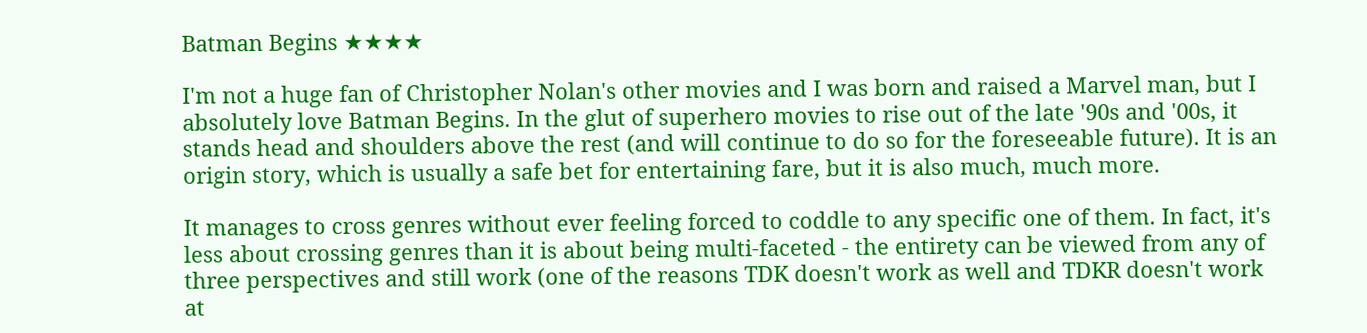Batman Begins ★★★★

I'm not a huge fan of Christopher Nolan's other movies and I was born and raised a Marvel man, but I absolutely love Batman Begins. In the glut of superhero movies to rise out of the late '90s and '00s, it stands head and shoulders above the rest (and will continue to do so for the foreseeable future). It is an origin story, which is usually a safe bet for entertaining fare, but it is also much, much more.

It manages to cross genres without ever feeling forced to coddle to any specific one of them. In fact, it's less about crossing genres than it is about being multi-faceted - the entirety can be viewed from any of three perspectives and still work (one of the reasons TDK doesn't work as well and TDKR doesn't work at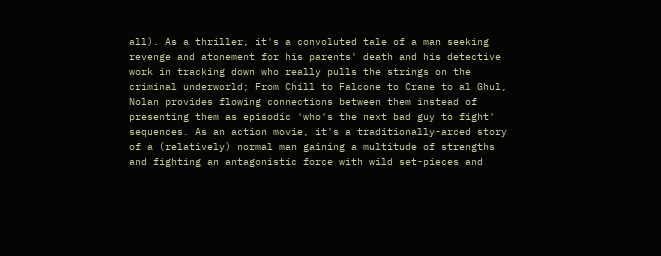all). As a thriller, it's a convoluted tale of a man seeking revenge and atonement for his parents' death and his detective work in tracking down who really pulls the strings on the criminal underworld; From Chill to Falcone to Crane to al Ghul, Nolan provides flowing connections between them instead of presenting them as episodic 'who's the next bad guy to fight' sequences. As an action movie, it's a traditionally-arced story of a (relatively) normal man gaining a multitude of strengths and fighting an antagonistic force with wild set-pieces and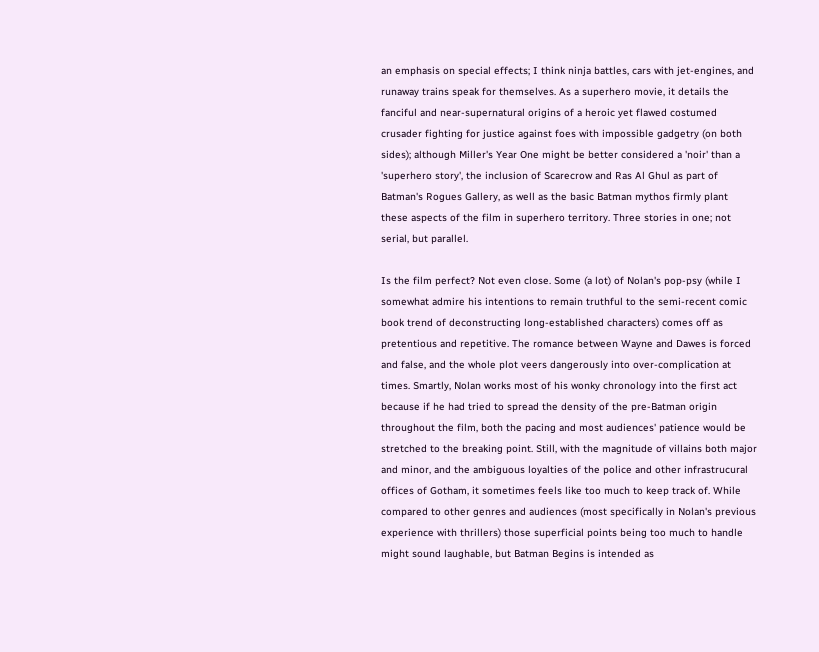an emphasis on special effects; I think ninja battles, cars with jet-engines, and runaway trains speak for themselves. As a superhero movie, it details the fanciful and near-supernatural origins of a heroic yet flawed costumed crusader fighting for justice against foes with impossible gadgetry (on both sides); although Miller's Year One might be better considered a 'noir' than a 'superhero story', the inclusion of Scarecrow and Ras Al Ghul as part of Batman's Rogues Gallery, as well as the basic Batman mythos firmly plant these aspects of the film in superhero territory. Three stories in one; not serial, but parallel.

Is the film perfect? Not even close. Some (a lot) of Nolan's pop-psy (while I somewhat admire his intentions to remain truthful to the semi-recent comic book trend of deconstructing long-established characters) comes off as pretentious and repetitive. The romance between Wayne and Dawes is forced and false, and the whole plot veers dangerously into over-complication at times. Smartly, Nolan works most of his wonky chronology into the first act because if he had tried to spread the density of the pre-Batman origin throughout the film, both the pacing and most audiences' patience would be stretched to the breaking point. Still, with the magnitude of villains both major and minor, and the ambiguous loyalties of the police and other infrastrucural offices of Gotham, it sometimes feels like too much to keep track of. While compared to other genres and audiences (most specifically in Nolan's previous experience with thrillers) those superficial points being too much to handle might sound laughable, but Batman Begins is intended as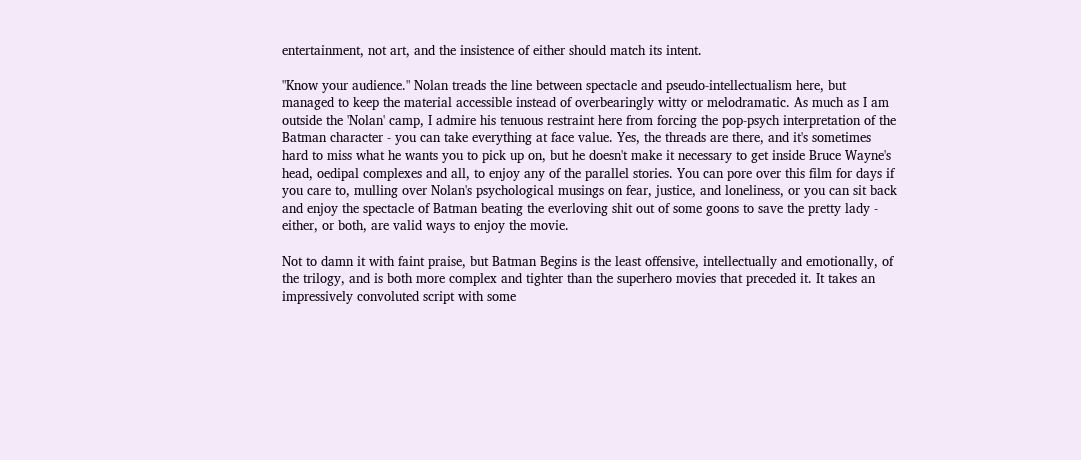entertainment, not art, and the insistence of either should match its intent.

"Know your audience." Nolan treads the line between spectacle and pseudo-intellectualism here, but managed to keep the material accessible instead of overbearingly witty or melodramatic. As much as I am outside the 'Nolan' camp, I admire his tenuous restraint here from forcing the pop-psych interpretation of the Batman character - you can take everything at face value. Yes, the threads are there, and it's sometimes hard to miss what he wants you to pick up on, but he doesn't make it necessary to get inside Bruce Wayne's head, oedipal complexes and all, to enjoy any of the parallel stories. You can pore over this film for days if you care to, mulling over Nolan's psychological musings on fear, justice, and loneliness, or you can sit back and enjoy the spectacle of Batman beating the everloving shit out of some goons to save the pretty lady - either, or both, are valid ways to enjoy the movie.

Not to damn it with faint praise, but Batman Begins is the least offensive, intellectually and emotionally, of the trilogy, and is both more complex and tighter than the superhero movies that preceded it. It takes an impressively convoluted script with some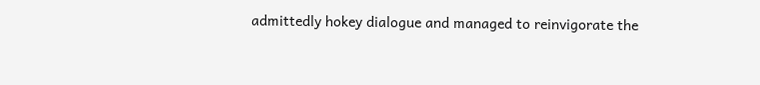admittedly hokey dialogue and managed to reinvigorate the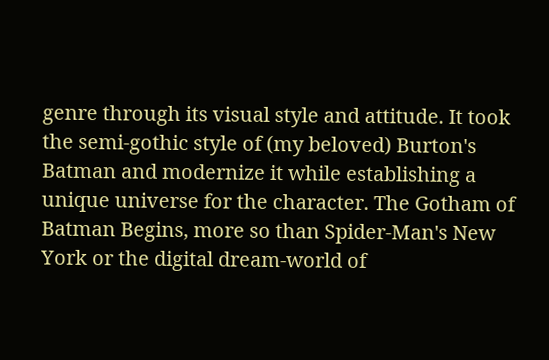genre through its visual style and attitude. It took the semi-gothic style of (my beloved) Burton's Batman and modernize it while establishing a unique universe for the character. The Gotham of Batman Begins, more so than Spider-Man's New York or the digital dream-world of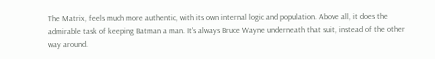The Matrix, feels much more authentic, with its own internal logic and population. Above all, it does the admirable task of keeping Batman a man. It's always Bruce Wayne underneath that suit, instead of the other way around.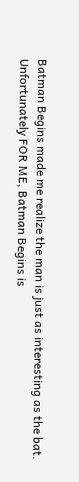Batman Begins made me realize the man is just as interesting as the bat. Unfortunately FOR ME, Batman Begins is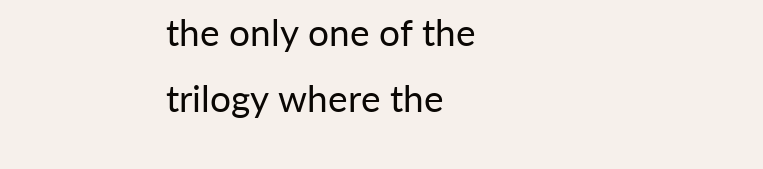the only one of the trilogy where the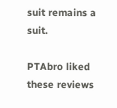suit remains a suit.

PTAbro liked these reviews